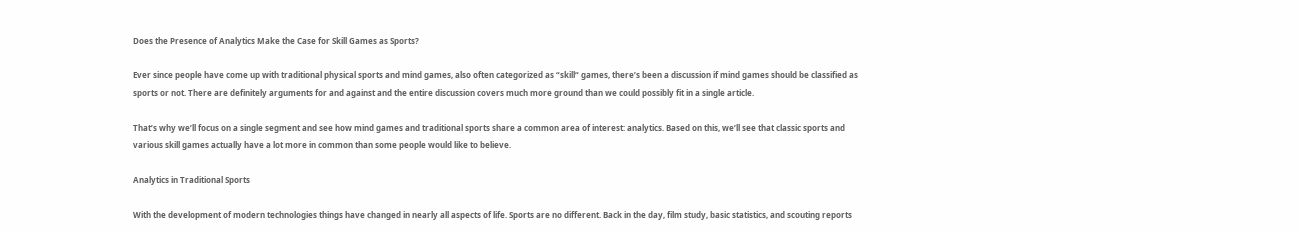Does the Presence of Analytics Make the Case for Skill Games as Sports?

Ever since people have come up with traditional physical sports and mind games, also often categorized as “skill“ games, there’s been a discussion if mind games should be classified as sports or not. There are definitely arguments for and against and the entire discussion covers much more ground than we could possibly fit in a single article.

That’s why we’ll focus on a single segment and see how mind games and traditional sports share a common area of interest: analytics. Based on this, we’ll see that classic sports and various skill games actually have a lot more in common than some people would like to believe.

Analytics in Traditional Sports

With the development of modern technologies things have changed in nearly all aspects of life. Sports are no different. Back in the day, film study, basic statistics, and scouting reports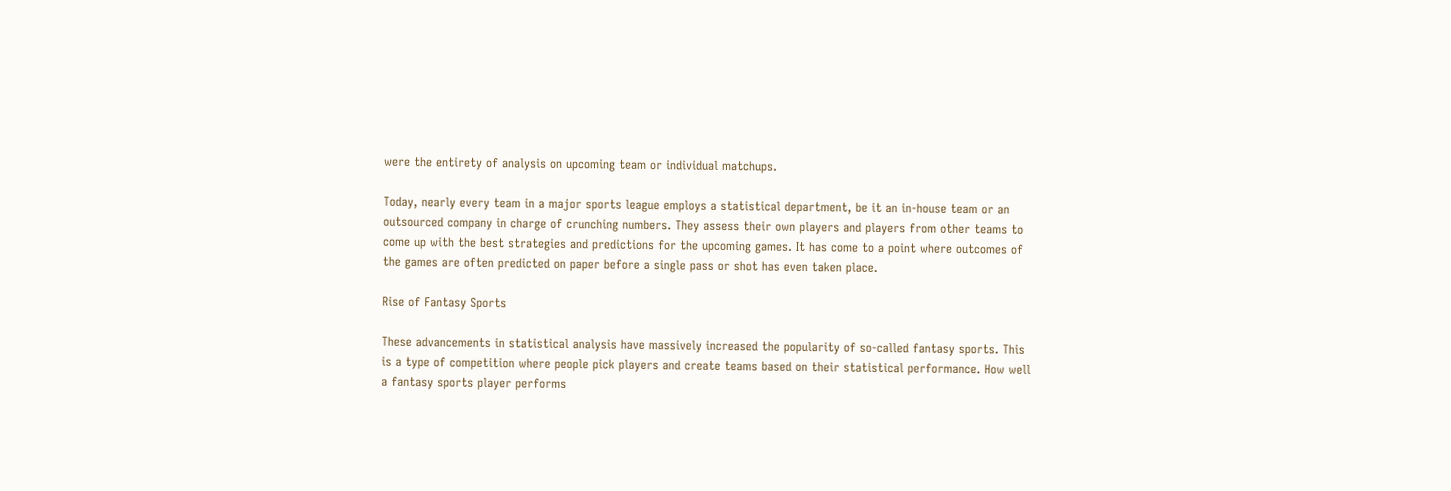were the entirety of analysis on upcoming team or individual matchups.

Today, nearly every team in a major sports league employs a statistical department, be it an in-house team or an outsourced company in charge of crunching numbers. They assess their own players and players from other teams to come up with the best strategies and predictions for the upcoming games. It has come to a point where outcomes of the games are often predicted on paper before a single pass or shot has even taken place.

Rise of Fantasy Sports

These advancements in statistical analysis have massively increased the popularity of so-called fantasy sports. This is a type of competition where people pick players and create teams based on their statistical performance. How well a fantasy sports player performs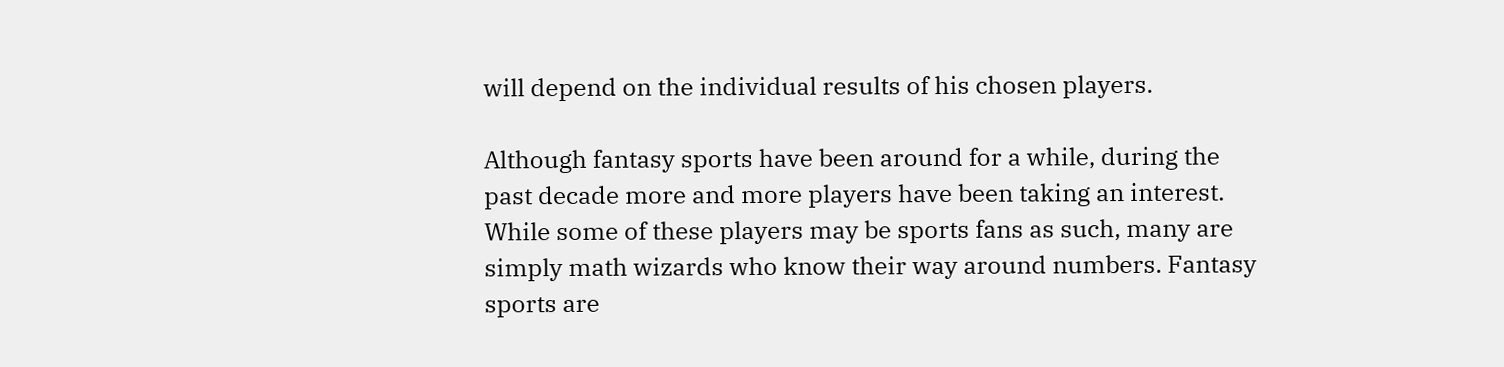will depend on the individual results of his chosen players.

Although fantasy sports have been around for a while, during the past decade more and more players have been taking an interest. While some of these players may be sports fans as such, many are simply math wizards who know their way around numbers. Fantasy sports are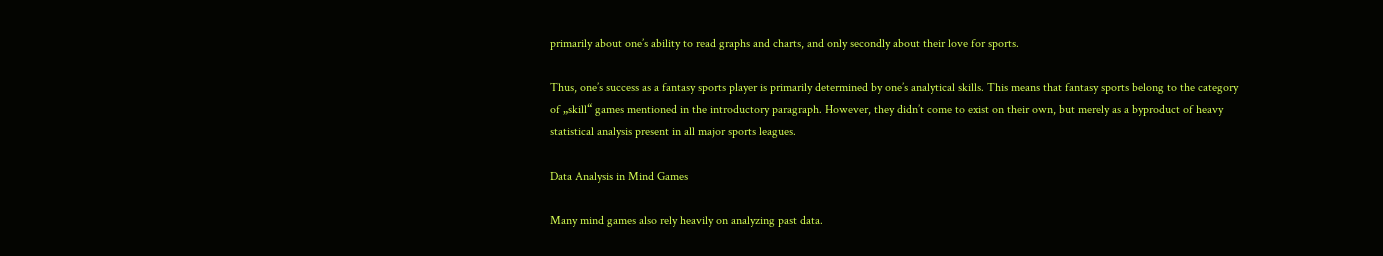primarily about one’s ability to read graphs and charts, and only secondly about their love for sports.

Thus, one’s success as a fantasy sports player is primarily determined by one’s analytical skills. This means that fantasy sports belong to the category of „skill“ games mentioned in the introductory paragraph. However, they didn’t come to exist on their own, but merely as a byproduct of heavy statistical analysis present in all major sports leagues.

Data Analysis in Mind Games

Many mind games also rely heavily on analyzing past data.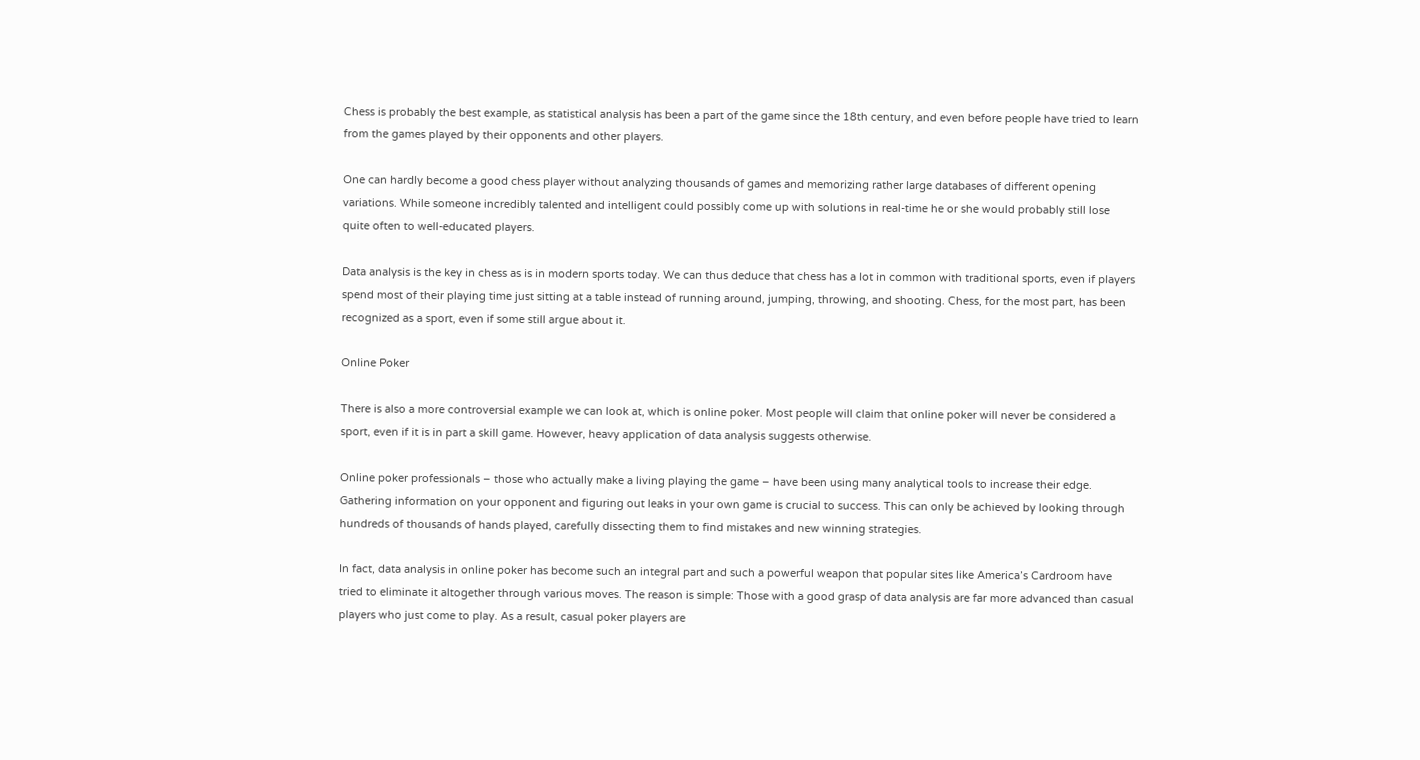Chess is probably the best example, as statistical analysis has been a part of the game since the 18th century, and even before people have tried to learn from the games played by their opponents and other players.

One can hardly become a good chess player without analyzing thousands of games and memorizing rather large databases of different opening variations. While someone incredibly talented and intelligent could possibly come up with solutions in real-time he or she would probably still lose quite often to well-educated players.

Data analysis is the key in chess as is in modern sports today. We can thus deduce that chess has a lot in common with traditional sports, even if players spend most of their playing time just sitting at a table instead of running around, jumping, throwing, and shooting. Chess, for the most part, has been recognized as a sport, even if some still argue about it.

Online Poker

There is also a more controversial example we can look at, which is online poker. Most people will claim that online poker will never be considered a sport, even if it is in part a skill game. However, heavy application of data analysis suggests otherwise.

Online poker professionals – those who actually make a living playing the game – have been using many analytical tools to increase their edge. Gathering information on your opponent and figuring out leaks in your own game is crucial to success. This can only be achieved by looking through hundreds of thousands of hands played, carefully dissecting them to find mistakes and new winning strategies.

In fact, data analysis in online poker has become such an integral part and such a powerful weapon that popular sites like America’s Cardroom have tried to eliminate it altogether through various moves. The reason is simple: Those with a good grasp of data analysis are far more advanced than casual players who just come to play. As a result, casual poker players are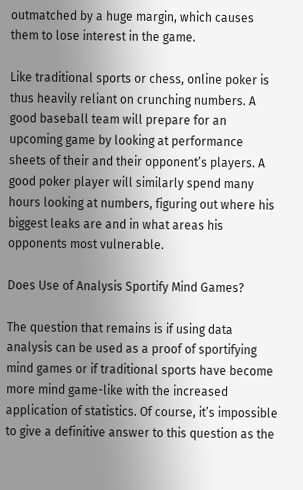outmatched by a huge margin, which causes them to lose interest in the game.

Like traditional sports or chess, online poker is thus heavily reliant on crunching numbers. A good baseball team will prepare for an upcoming game by looking at performance sheets of their and their opponent’s players. A good poker player will similarly spend many hours looking at numbers, figuring out where his biggest leaks are and in what areas his opponents most vulnerable.

Does Use of Analysis Sportify Mind Games?

The question that remains is if using data analysis can be used as a proof of sportifying mind games or if traditional sports have become more mind game-like with the increased application of statistics. Of course, it’s impossible to give a definitive answer to this question as the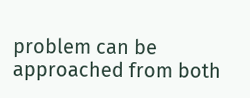problem can be approached from both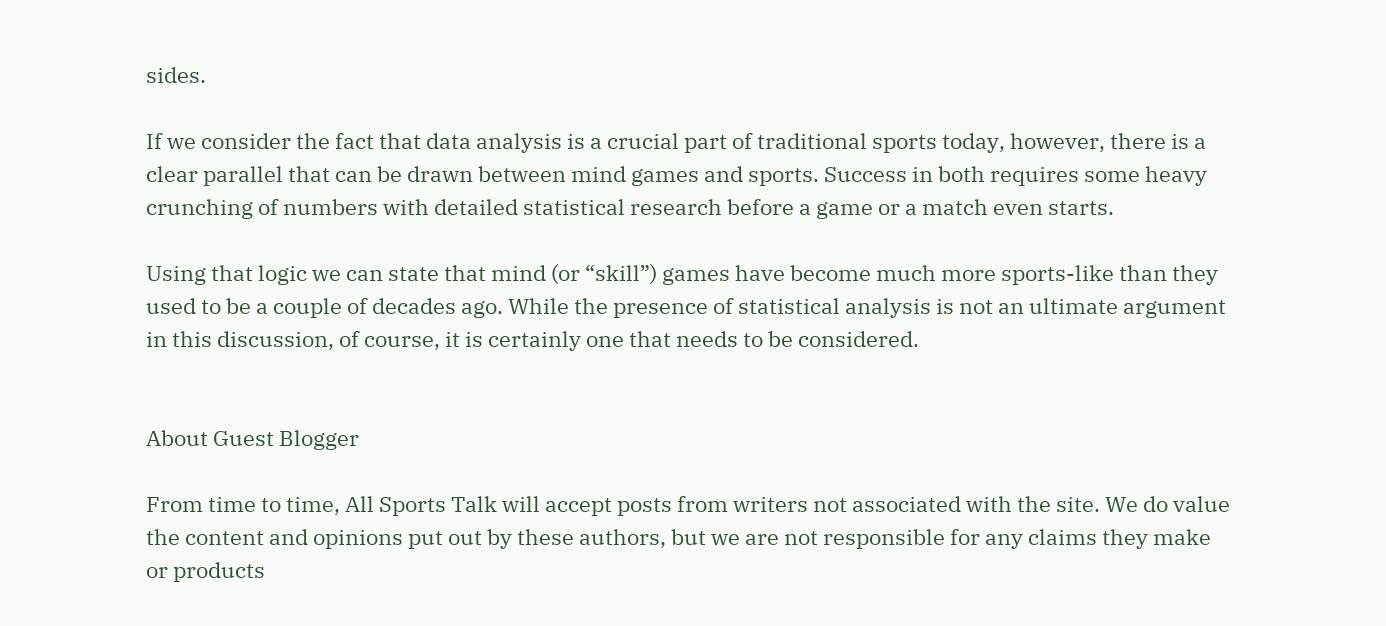sides.

If we consider the fact that data analysis is a crucial part of traditional sports today, however, there is a clear parallel that can be drawn between mind games and sports. Success in both requires some heavy crunching of numbers with detailed statistical research before a game or a match even starts.

Using that logic we can state that mind (or “skill”) games have become much more sports-like than they used to be a couple of decades ago. While the presence of statistical analysis is not an ultimate argument in this discussion, of course, it is certainly one that needs to be considered.


About Guest Blogger

From time to time, All Sports Talk will accept posts from writers not associated with the site. We do value the content and opinions put out by these authors, but we are not responsible for any claims they make or products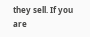they sell. If you are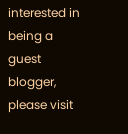interested in being a guest blogger, please visit